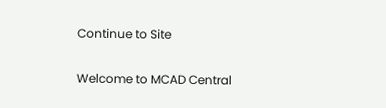Continue to Site

Welcome to MCAD Central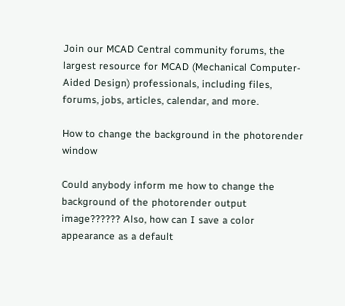Join our MCAD Central community forums, the largest resource for MCAD (Mechanical Computer-Aided Design) professionals, including files, forums, jobs, articles, calendar, and more.

How to change the background in the photorender window

Could anybody inform me how to change the background of the photorender output image?????? Also, how can I save a color appearance as a default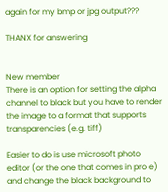again for my bmp or jpg output???

THANX for answering


New member
There is an option for setting the alpha channel to black but you have to render the image to a format that supports transparencies (e.g. tiff)

Easier to do is use microsoft photo editor (or the one that comes in pro e) and change the black background to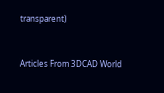transparent)


Articles From 3DCAD World